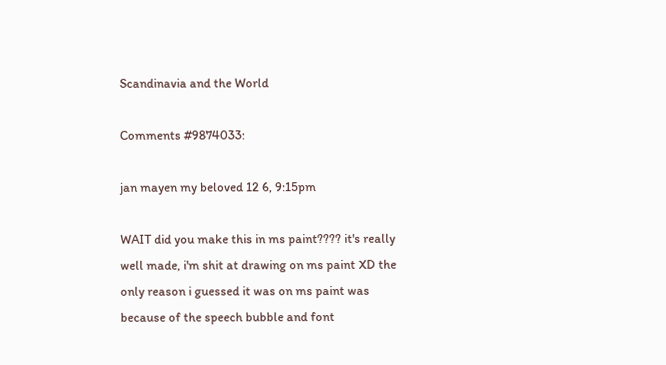Scandinavia and the World

Comments #9874033:

jan mayen my beloved 12 6, 9:15pm

WAIT did you make this in ms paint???? it's really well made, i'm shit at drawing on ms paint XD the only reason i guessed it was on ms paint was because of the speech bubble and font